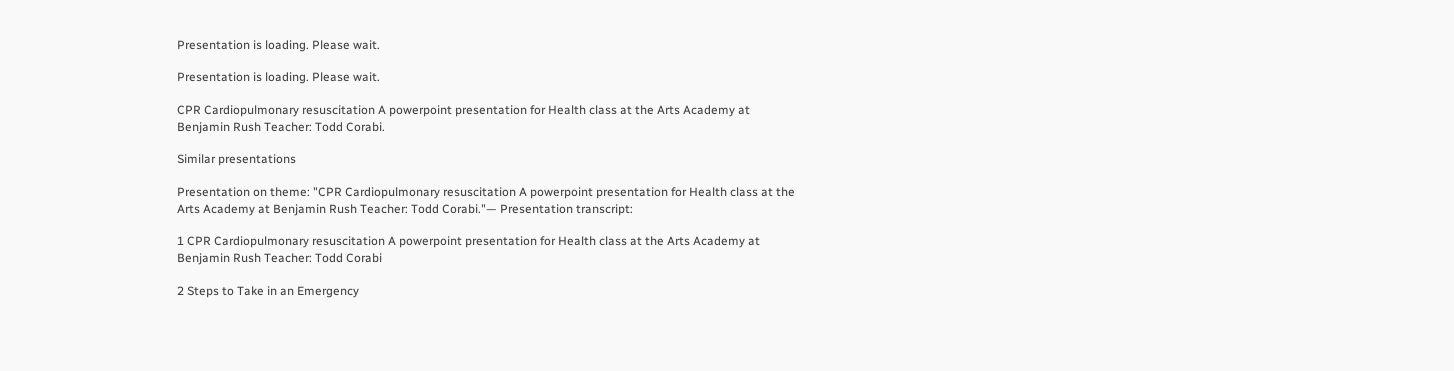Presentation is loading. Please wait.

Presentation is loading. Please wait.

CPR Cardiopulmonary resuscitation A powerpoint presentation for Health class at the Arts Academy at Benjamin Rush Teacher: Todd Corabi.

Similar presentations

Presentation on theme: "CPR Cardiopulmonary resuscitation A powerpoint presentation for Health class at the Arts Academy at Benjamin Rush Teacher: Todd Corabi."— Presentation transcript:

1 CPR Cardiopulmonary resuscitation A powerpoint presentation for Health class at the Arts Academy at Benjamin Rush Teacher: Todd Corabi

2 Steps to Take in an Emergency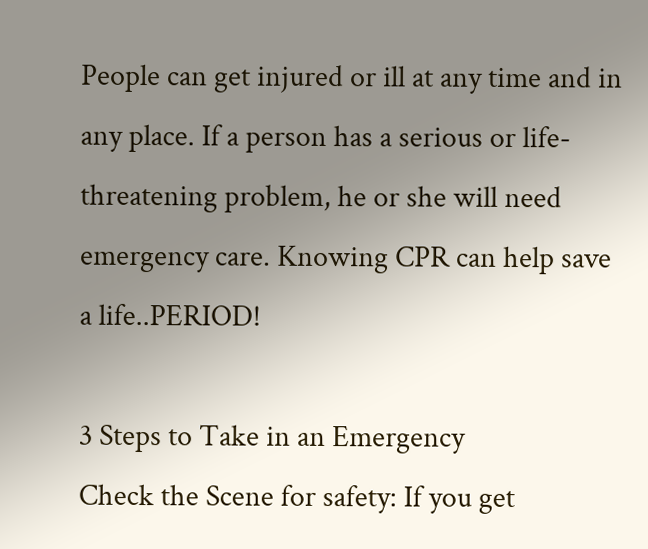People can get injured or ill at any time and in any place. If a person has a serious or life-threatening problem, he or she will need emergency care. Knowing CPR can help save a life..PERIOD!

3 Steps to Take in an Emergency
Check the Scene for safety: If you get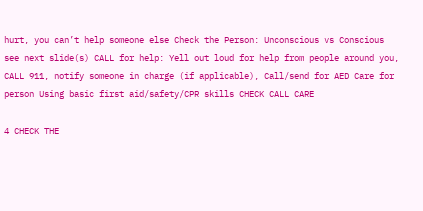hurt, you can’t help someone else Check the Person: Unconscious vs Conscious see next slide(s) CALL for help: Yell out loud for help from people around you, CALL 911, notify someone in charge (if applicable), Call/send for AED Care for person Using basic first aid/safety/CPR skills CHECK CALL CARE

4 CHECK THE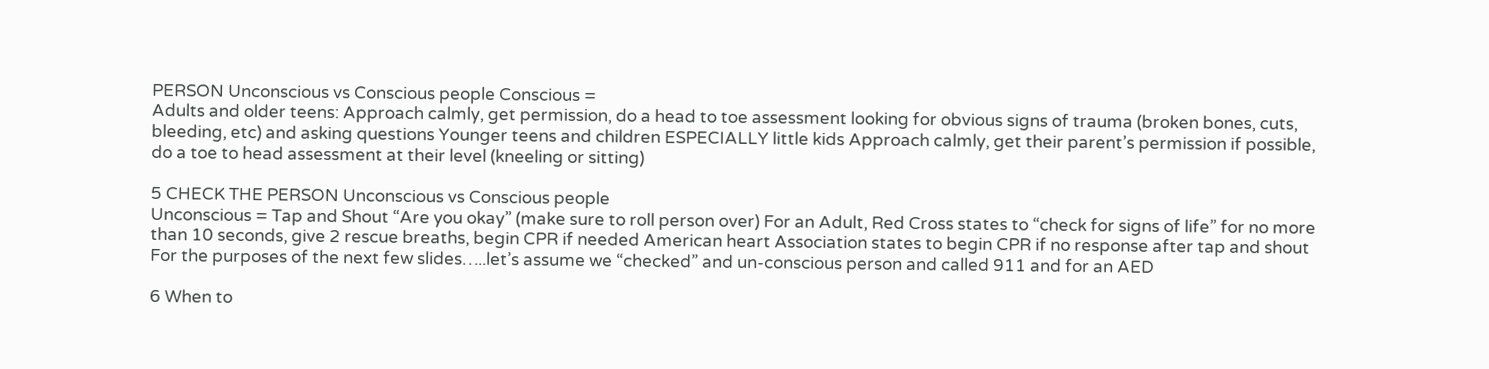PERSON Unconscious vs Conscious people Conscious =
Adults and older teens: Approach calmly, get permission, do a head to toe assessment looking for obvious signs of trauma (broken bones, cuts, bleeding, etc) and asking questions Younger teens and children ESPECIALLY little kids Approach calmly, get their parent’s permission if possible, do a toe to head assessment at their level (kneeling or sitting)

5 CHECK THE PERSON Unconscious vs Conscious people
Unconscious = Tap and Shout “Are you okay” (make sure to roll person over) For an Adult, Red Cross states to “check for signs of life” for no more than 10 seconds, give 2 rescue breaths, begin CPR if needed American heart Association states to begin CPR if no response after tap and shout For the purposes of the next few slides…..let’s assume we “checked” and un-conscious person and called 911 and for an AED

6 When to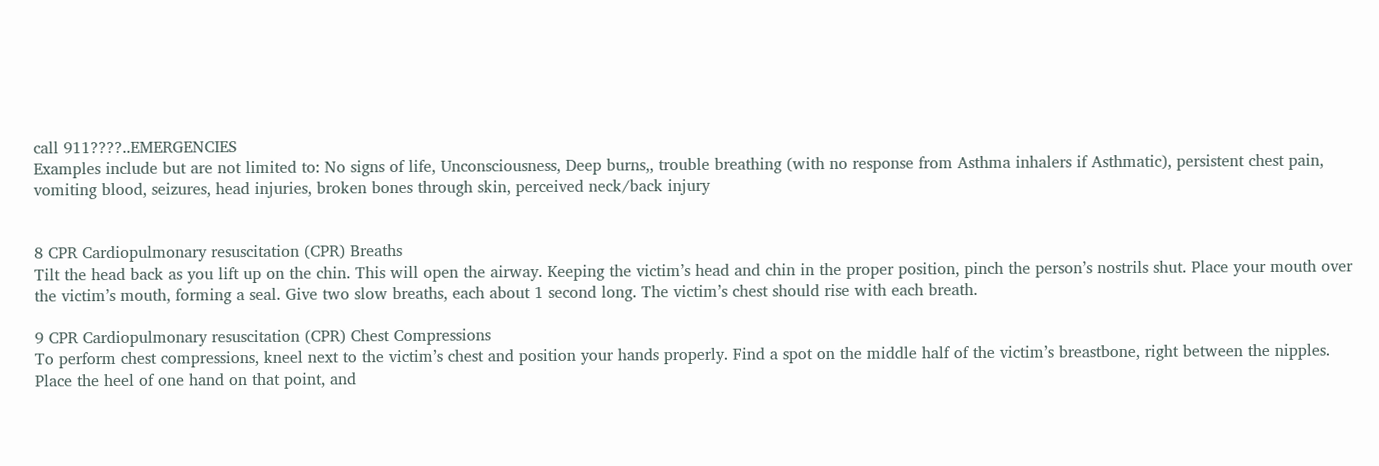call 911????..EMERGENCIES
Examples include but are not limited to: No signs of life, Unconsciousness, Deep burns,, trouble breathing (with no response from Asthma inhalers if Asthmatic), persistent chest pain, vomiting blood, seizures, head injuries, broken bones through skin, perceived neck/back injury


8 CPR Cardiopulmonary resuscitation (CPR) Breaths
Tilt the head back as you lift up on the chin. This will open the airway. Keeping the victim’s head and chin in the proper position, pinch the person’s nostrils shut. Place your mouth over the victim’s mouth, forming a seal. Give two slow breaths, each about 1 second long. The victim’s chest should rise with each breath.

9 CPR Cardiopulmonary resuscitation (CPR) Chest Compressions
To perform chest compressions, kneel next to the victim’s chest and position your hands properly. Find a spot on the middle half of the victim’s breastbone, right between the nipples. Place the heel of one hand on that point, and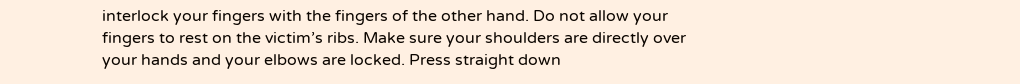interlock your fingers with the fingers of the other hand. Do not allow your fingers to rest on the victim’s ribs. Make sure your shoulders are directly over your hands and your elbows are locked. Press straight down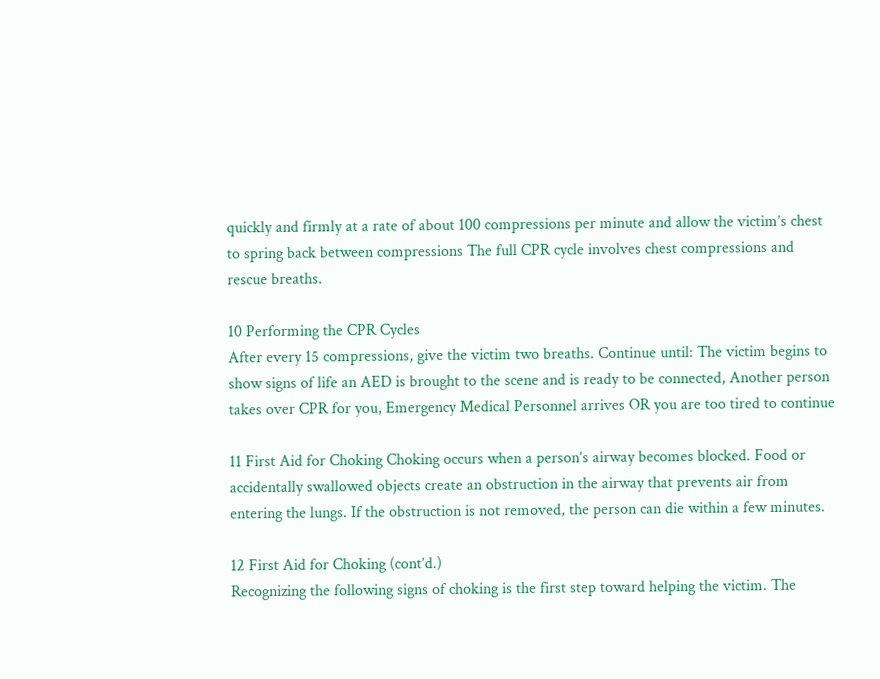quickly and firmly at a rate of about 100 compressions per minute and allow the victim’s chest to spring back between compressions The full CPR cycle involves chest compressions and rescue breaths.

10 Performing the CPR Cycles
After every 15 compressions, give the victim two breaths. Continue until: The victim begins to show signs of life an AED is brought to the scene and is ready to be connected, Another person takes over CPR for you, Emergency Medical Personnel arrives OR you are too tired to continue

11 First Aid for Choking Choking occurs when a person’s airway becomes blocked. Food or accidentally swallowed objects create an obstruction in the airway that prevents air from entering the lungs. If the obstruction is not removed, the person can die within a few minutes.

12 First Aid for Choking (cont’d.)
Recognizing the following signs of choking is the first step toward helping the victim. The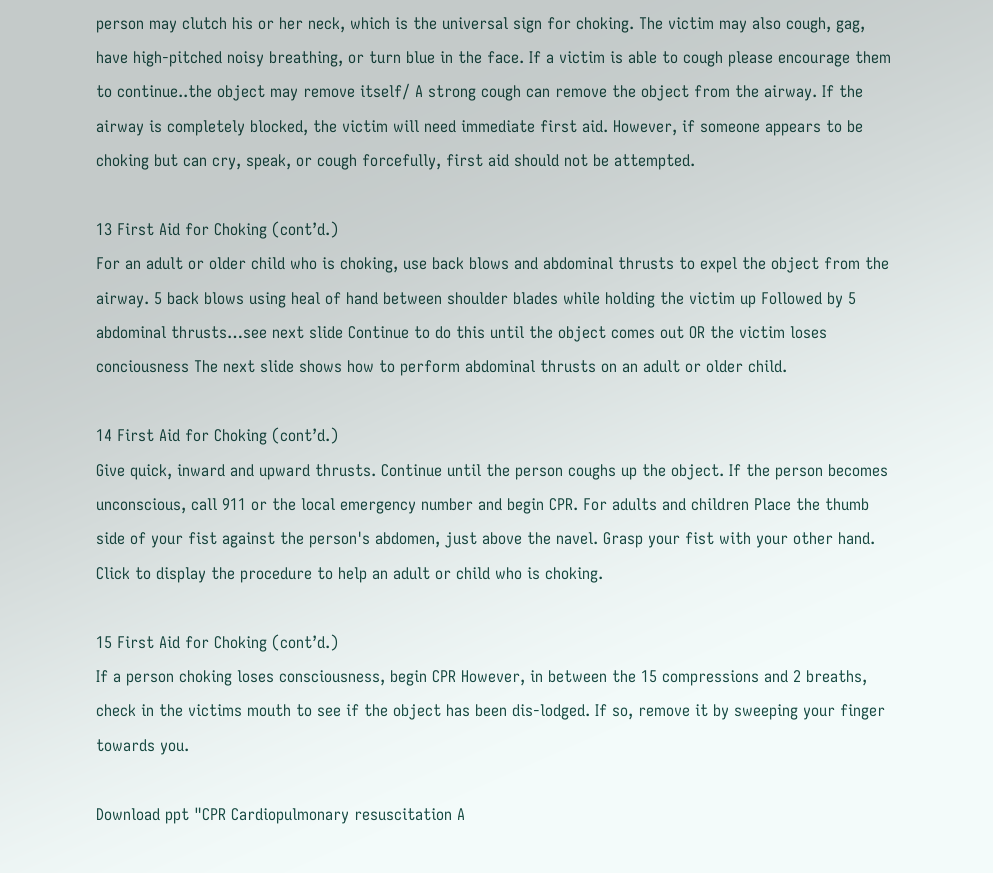person may clutch his or her neck, which is the universal sign for choking. The victim may also cough, gag, have high-pitched noisy breathing, or turn blue in the face. If a victim is able to cough please encourage them to continue..the object may remove itself/ A strong cough can remove the object from the airway. If the airway is completely blocked, the victim will need immediate first aid. However, if someone appears to be choking but can cry, speak, or cough forcefully, first aid should not be attempted.

13 First Aid for Choking (cont’d.)
For an adult or older child who is choking, use back blows and abdominal thrusts to expel the object from the airway. 5 back blows using heal of hand between shoulder blades while holding the victim up Followed by 5 abdominal thrusts…see next slide Continue to do this until the object comes out OR the victim loses conciousness The next slide shows how to perform abdominal thrusts on an adult or older child.

14 First Aid for Choking (cont’d.)
Give quick, inward and upward thrusts. Continue until the person coughs up the object. If the person becomes unconscious, call 911 or the local emergency number and begin CPR. For adults and children Place the thumb side of your fist against the person's abdomen, just above the navel. Grasp your fist with your other hand. Click to display the procedure to help an adult or child who is choking.

15 First Aid for Choking (cont’d.)
If a person choking loses consciousness, begin CPR However, in between the 15 compressions and 2 breaths, check in the victims mouth to see if the object has been dis-lodged. If so, remove it by sweeping your finger towards you.

Download ppt "CPR Cardiopulmonary resuscitation A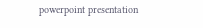powerpoint presentation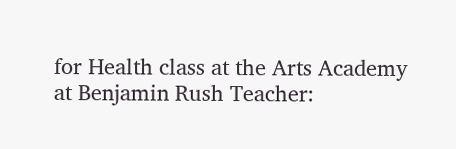for Health class at the Arts Academy at Benjamin Rush Teacher: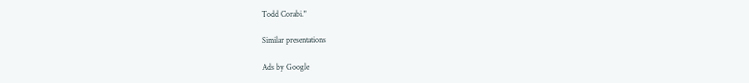Todd Corabi."

Similar presentations

Ads by Google